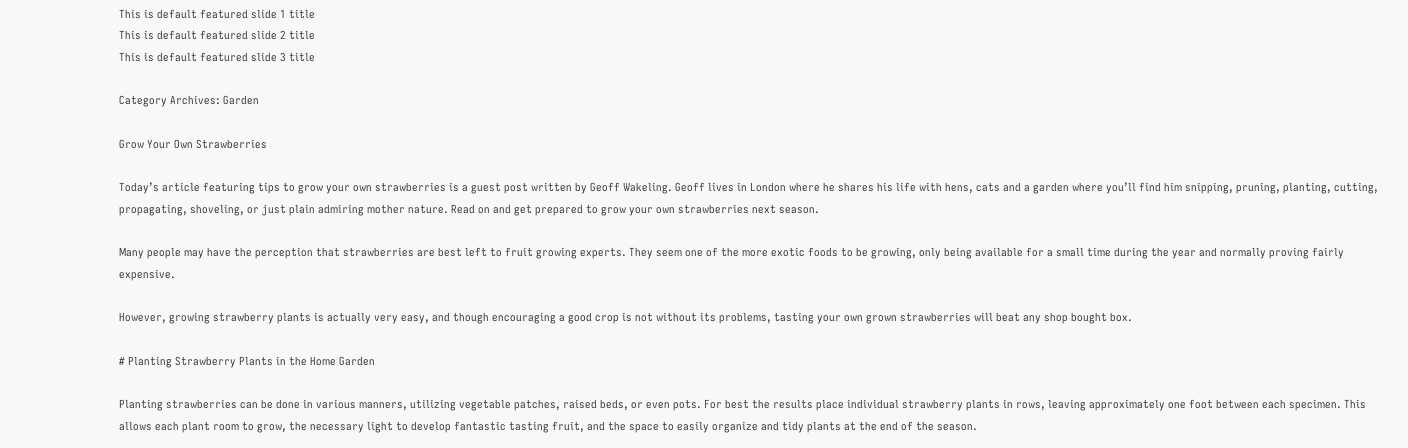This is default featured slide 1 title
This is default featured slide 2 title
This is default featured slide 3 title

Category Archives: Garden

Grow Your Own Strawberries

Today’s article featuring tips to grow your own strawberries is a guest post written by Geoff Wakeling. Geoff lives in London where he shares his life with hens, cats and a garden where you’ll find him snipping, pruning, planting, cutting, propagating, shoveling, or just plain admiring mother nature. Read on and get prepared to grow your own strawberries next season.

Many people may have the perception that strawberries are best left to fruit growing experts. They seem one of the more exotic foods to be growing, only being available for a small time during the year and normally proving fairly expensive.

However, growing strawberry plants is actually very easy, and though encouraging a good crop is not without its problems, tasting your own grown strawberries will beat any shop bought box.

# Planting Strawberry Plants in the Home Garden

Planting strawberries can be done in various manners, utilizing vegetable patches, raised beds, or even pots. For best the results place individual strawberry plants in rows, leaving approximately one foot between each specimen. This allows each plant room to grow, the necessary light to develop fantastic tasting fruit, and the space to easily organize and tidy plants at the end of the season.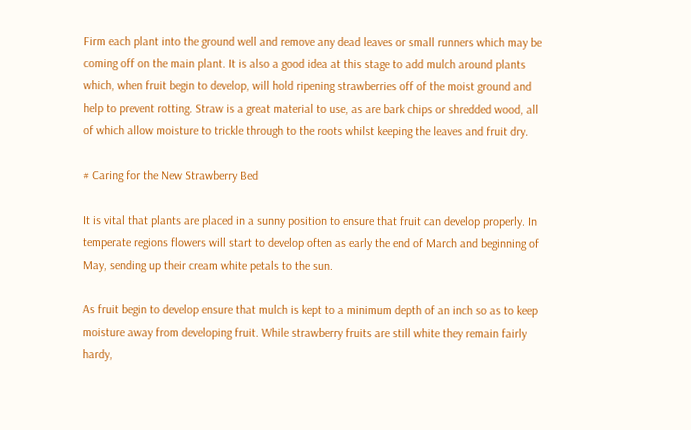Firm each plant into the ground well and remove any dead leaves or small runners which may be coming off on the main plant. It is also a good idea at this stage to add mulch around plants which, when fruit begin to develop, will hold ripening strawberries off of the moist ground and help to prevent rotting. Straw is a great material to use, as are bark chips or shredded wood, all of which allow moisture to trickle through to the roots whilst keeping the leaves and fruit dry.

# Caring for the New Strawberry Bed

It is vital that plants are placed in a sunny position to ensure that fruit can develop properly. In temperate regions flowers will start to develop often as early the end of March and beginning of May, sending up their cream white petals to the sun.

As fruit begin to develop ensure that mulch is kept to a minimum depth of an inch so as to keep moisture away from developing fruit. While strawberry fruits are still white they remain fairly hardy,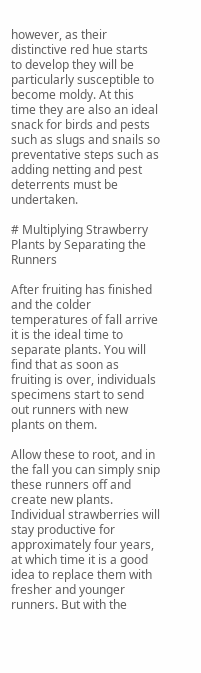however, as their distinctive red hue starts to develop they will be particularly susceptible to become moldy. At this time they are also an ideal snack for birds and pests such as slugs and snails so preventative steps such as adding netting and pest deterrents must be undertaken.

# Multiplying Strawberry Plants by Separating the Runners

After fruiting has finished and the colder temperatures of fall arrive it is the ideal time to separate plants. You will find that as soon as fruiting is over, individuals specimens start to send out runners with new plants on them.

Allow these to root, and in the fall you can simply snip these runners off and create new plants. Individual strawberries will stay productive for approximately four years, at which time it is a good idea to replace them with fresher and younger runners. But with the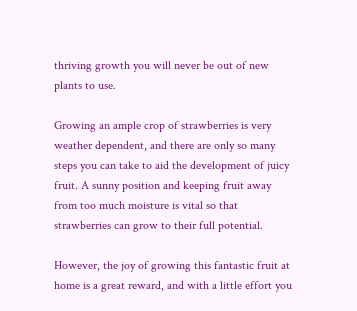thriving growth you will never be out of new plants to use.

Growing an ample crop of strawberries is very weather dependent, and there are only so many steps you can take to aid the development of juicy fruit. A sunny position and keeping fruit away from too much moisture is vital so that strawberries can grow to their full potential.

However, the joy of growing this fantastic fruit at home is a great reward, and with a little effort you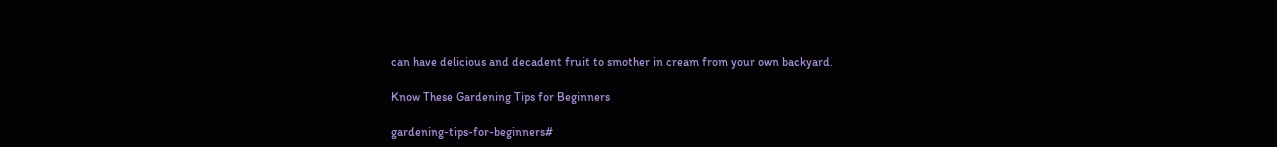can have delicious and decadent fruit to smother in cream from your own backyard.

Know These Gardening Tips for Beginners

gardening-tips-for-beginners#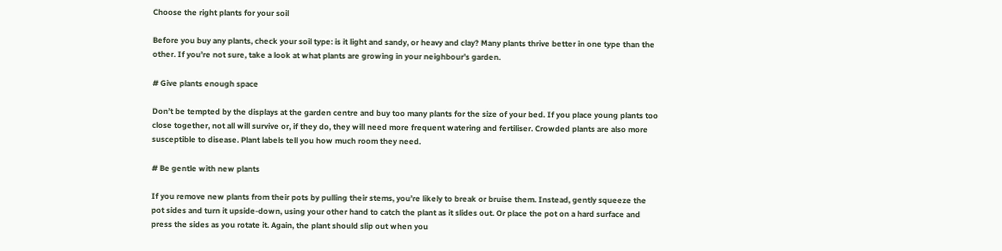Choose the right plants for your soil

Before you buy any plants, check your soil type: is it light and sandy, or heavy and clay? Many plants thrive better in one type than the other. If you’re not sure, take a look at what plants are growing in your neighbour’s garden.

# Give plants enough space

Don’t be tempted by the displays at the garden centre and buy too many plants for the size of your bed. If you place young plants too close together, not all will survive or, if they do, they will need more frequent watering and fertiliser. Crowded plants are also more susceptible to disease. Plant labels tell you how much room they need.

# Be gentle with new plants

If you remove new plants from their pots by pulling their stems, you’re likely to break or bruise them. Instead, gently squeeze the pot sides and turn it upside-down, using your other hand to catch the plant as it slides out. Or place the pot on a hard surface and press the sides as you rotate it. Again, the plant should slip out when you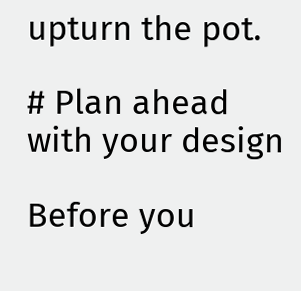upturn the pot.

# Plan ahead with your design

Before you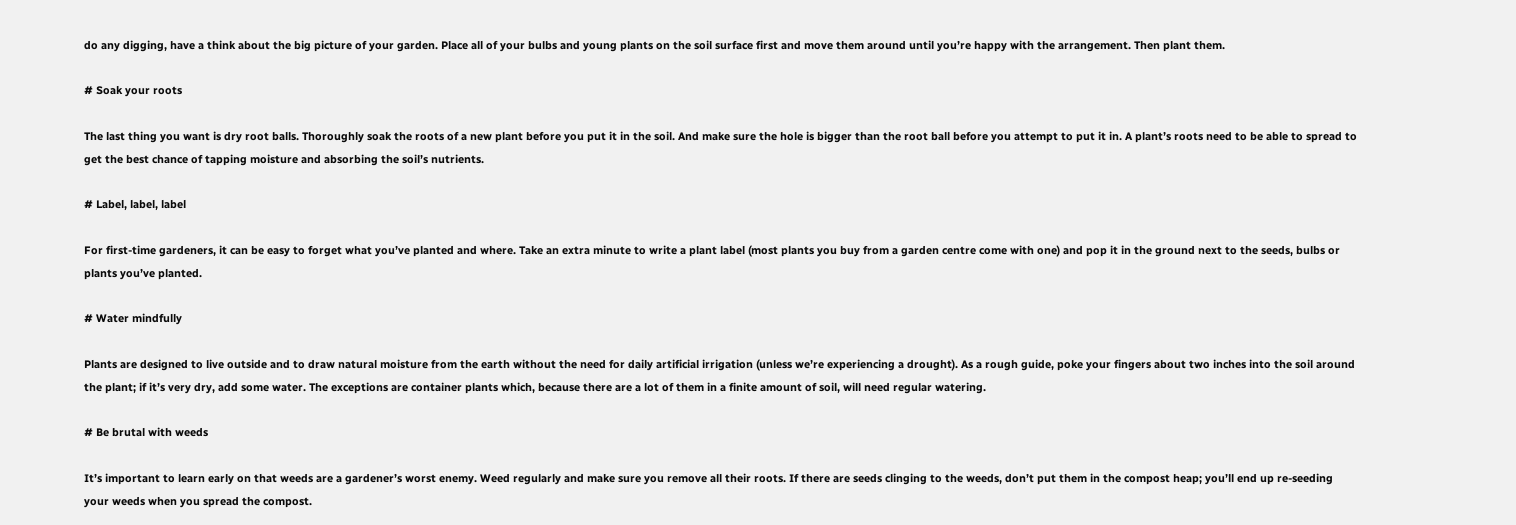do any digging, have a think about the big picture of your garden. Place all of your bulbs and young plants on the soil surface first and move them around until you’re happy with the arrangement. Then plant them.

# Soak your roots

The last thing you want is dry root balls. Thoroughly soak the roots of a new plant before you put it in the soil. And make sure the hole is bigger than the root ball before you attempt to put it in. A plant’s roots need to be able to spread to get the best chance of tapping moisture and absorbing the soil’s nutrients.

# Label, label, label

For first-time gardeners, it can be easy to forget what you’ve planted and where. Take an extra minute to write a plant label (most plants you buy from a garden centre come with one) and pop it in the ground next to the seeds, bulbs or plants you’ve planted.

# Water mindfully

Plants are designed to live outside and to draw natural moisture from the earth without the need for daily artificial irrigation (unless we’re experiencing a drought). As a rough guide, poke your fingers about two inches into the soil around the plant; if it’s very dry, add some water. The exceptions are container plants which, because there are a lot of them in a finite amount of soil, will need regular watering.

# Be brutal with weeds

It’s important to learn early on that weeds are a gardener’s worst enemy. Weed regularly and make sure you remove all their roots. If there are seeds clinging to the weeds, don’t put them in the compost heap; you’ll end up re-seeding your weeds when you spread the compost.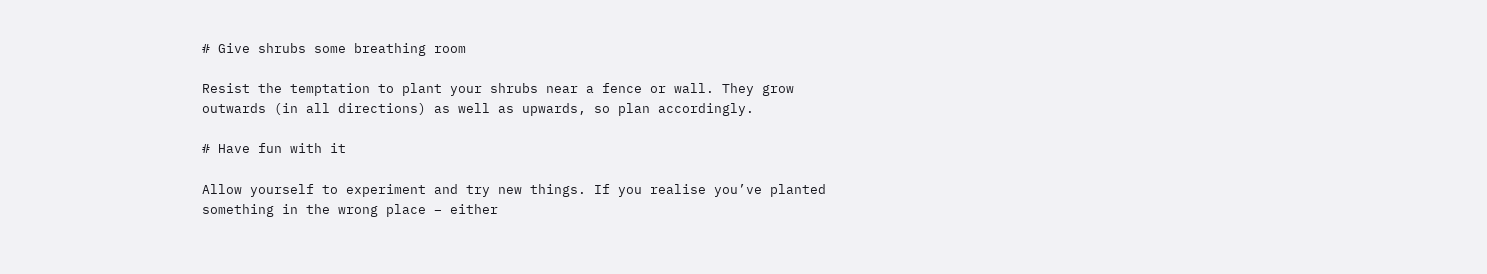# Give shrubs some breathing room

Resist the temptation to plant your shrubs near a fence or wall. They grow outwards (in all directions) as well as upwards, so plan accordingly.

# Have fun with it

Allow yourself to experiment and try new things. If you realise you’ve planted something in the wrong place – either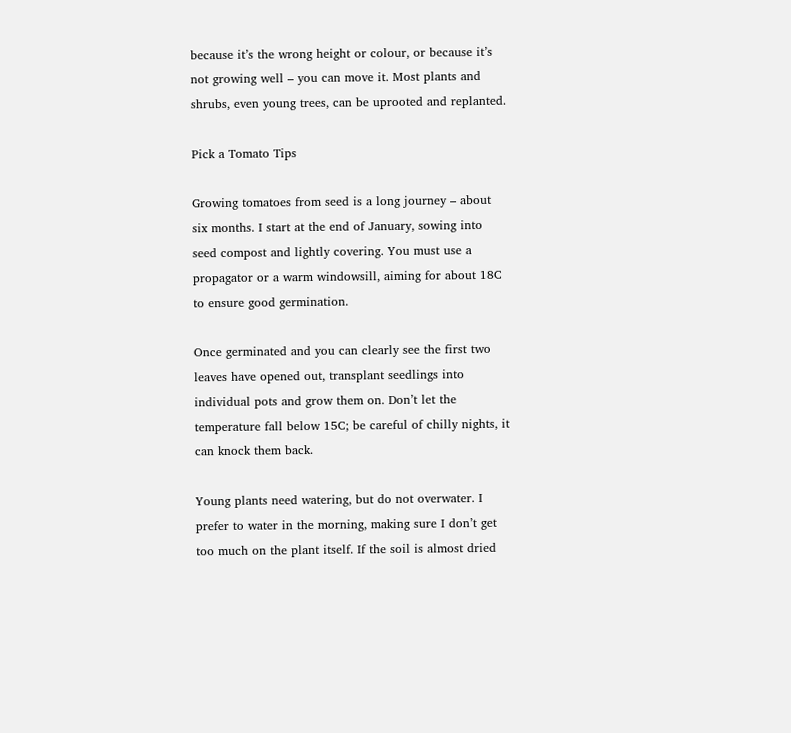because it’s the wrong height or colour, or because it’s not growing well – you can move it. Most plants and shrubs, even young trees, can be uprooted and replanted.

Pick a Tomato Tips

Growing tomatoes from seed is a long journey – about six months. I start at the end of January, sowing into seed compost and lightly covering. You must use a propagator or a warm windowsill, aiming for about 18C to ensure good germination.

Once germinated and you can clearly see the first two leaves have opened out, transplant seedlings into individual pots and grow them on. Don’t let the temperature fall below 15C; be careful of chilly nights, it can knock them back.

Young plants need watering, but do not overwater. I prefer to water in the morning, making sure I don’t get too much on the plant itself. If the soil is almost dried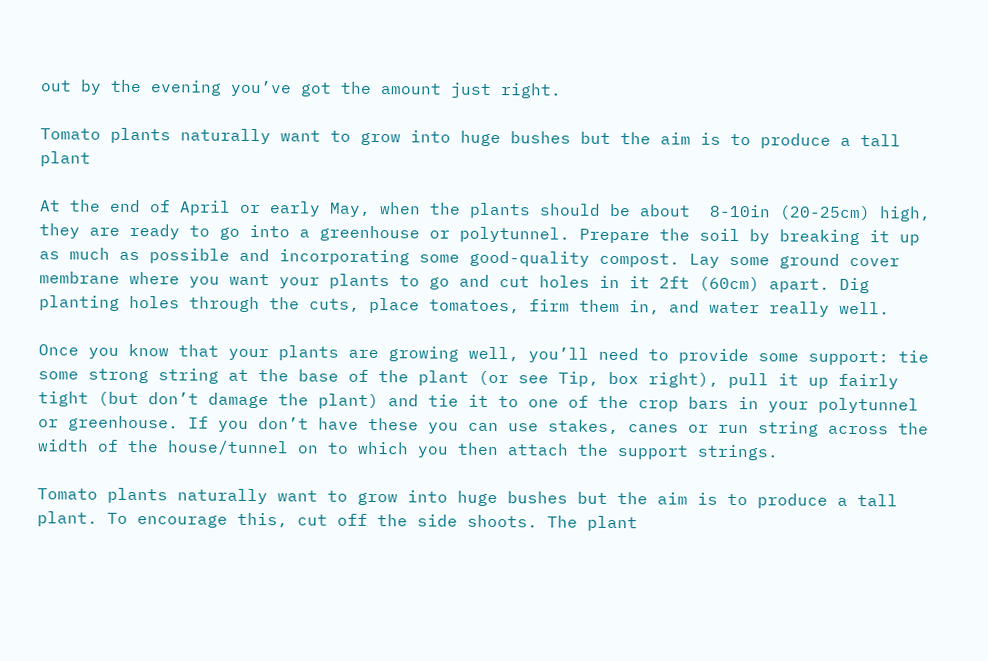out by the evening you’ve got the amount just right.

Tomato plants naturally want to grow into huge bushes but the aim is to produce a tall plant

At the end of April or early May, when the plants should be about  8-10in (20-25cm) high, they are ready to go into a greenhouse or polytunnel. Prepare the soil by breaking it up as much as possible and incorporating some good-quality compost. Lay some ground cover membrane where you want your plants to go and cut holes in it 2ft (60cm) apart. Dig planting holes through the cuts, place tomatoes, firm them in, and water really well.

Once you know that your plants are growing well, you’ll need to provide some support: tie some strong string at the base of the plant (or see Tip, box right), pull it up fairly tight (but don’t damage the plant) and tie it to one of the crop bars in your polytunnel or greenhouse. If you don’t have these you can use stakes, canes or run string across the width of the house/tunnel on to which you then attach the support strings.

Tomato plants naturally want to grow into huge bushes but the aim is to produce a tall plant. To encourage this, cut off the side shoots. The plant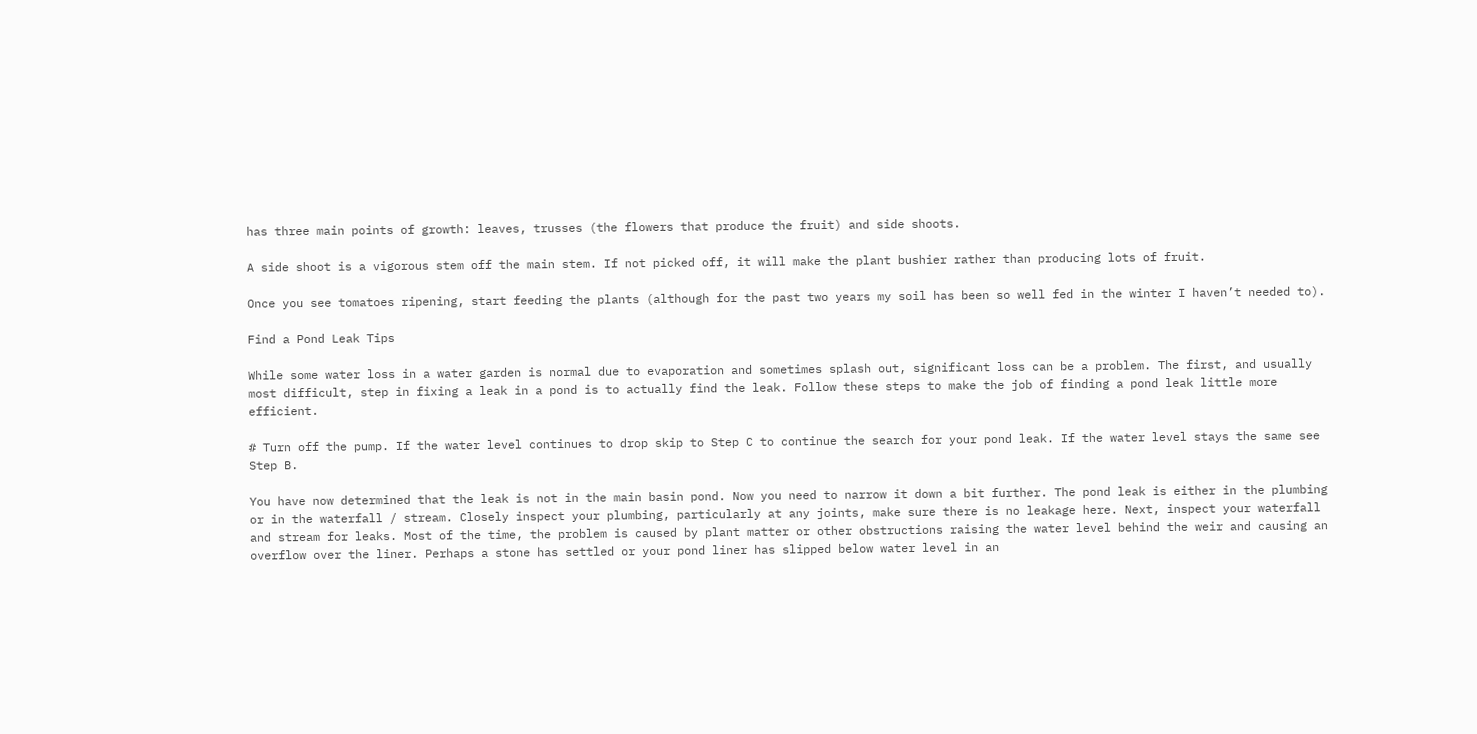has three main points of growth: leaves, trusses (the flowers that produce the fruit) and side shoots.

A side shoot is a vigorous stem off the main stem. If not picked off, it will make the plant bushier rather than producing lots of fruit.

Once you see tomatoes ripening, start feeding the plants (although for the past two years my soil has been so well fed in the winter I haven’t needed to).

Find a Pond Leak Tips

While some water loss in a water garden is normal due to evaporation and sometimes splash out, significant loss can be a problem. The first, and usually most difficult, step in fixing a leak in a pond is to actually find the leak. Follow these steps to make the job of finding a pond leak little more efficient.

# Turn off the pump. If the water level continues to drop skip to Step C to continue the search for your pond leak. If the water level stays the same see Step B.

You have now determined that the leak is not in the main basin pond. Now you need to narrow it down a bit further. The pond leak is either in the plumbing or in the waterfall / stream. Closely inspect your plumbing, particularly at any joints, make sure there is no leakage here. Next, inspect your waterfall and stream for leaks. Most of the time, the problem is caused by plant matter or other obstructions raising the water level behind the weir and causing an overflow over the liner. Perhaps a stone has settled or your pond liner has slipped below water level in an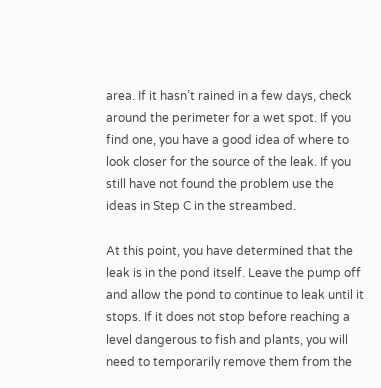area. If it hasn’t rained in a few days, check around the perimeter for a wet spot. If you find one, you have a good idea of where to look closer for the source of the leak. If you still have not found the problem use the ideas in Step C in the streambed.

At this point, you have determined that the leak is in the pond itself. Leave the pump off and allow the pond to continue to leak until it stops. If it does not stop before reaching a level dangerous to fish and plants, you will need to temporarily remove them from the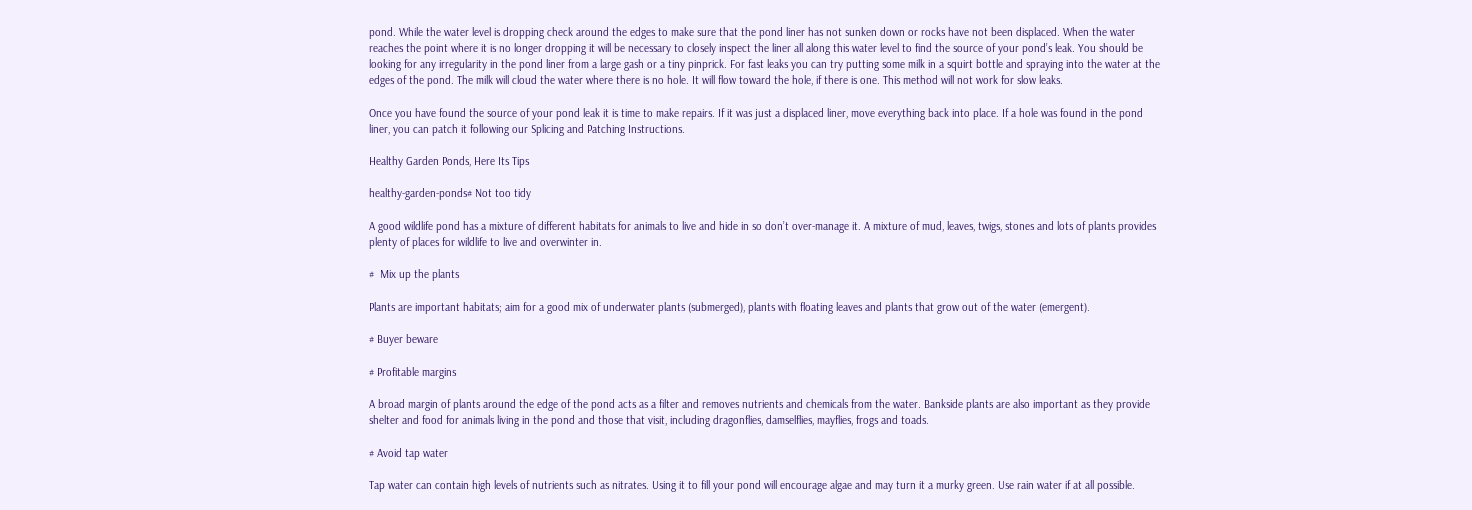pond. While the water level is dropping check around the edges to make sure that the pond liner has not sunken down or rocks have not been displaced. When the water reaches the point where it is no longer dropping it will be necessary to closely inspect the liner all along this water level to find the source of your pond’s leak. You should be looking for any irregularity in the pond liner from a large gash or a tiny pinprick. For fast leaks you can try putting some milk in a squirt bottle and spraying into the water at the edges of the pond. The milk will cloud the water where there is no hole. It will flow toward the hole, if there is one. This method will not work for slow leaks.

Once you have found the source of your pond leak it is time to make repairs. If it was just a displaced liner, move everything back into place. If a hole was found in the pond liner, you can patch it following our Splicing and Patching Instructions.

Healthy Garden Ponds, Here Its Tips

healthy-garden-ponds# Not too tidy

A good wildlife pond has a mixture of different habitats for animals to live and hide in so don’t over-manage it. A mixture of mud, leaves, twigs, stones and lots of plants provides plenty of places for wildlife to live and overwinter in.

#  Mix up the plants

Plants are important habitats; aim for a good mix of underwater plants (submerged), plants with floating leaves and plants that grow out of the water (emergent).

# Buyer beware

# Profitable margins

A broad margin of plants around the edge of the pond acts as a filter and removes nutrients and chemicals from the water. Bankside plants are also important as they provide shelter and food for animals living in the pond and those that visit, including dragonflies, damselflies, mayflies, frogs and toads.

# Avoid tap water

Tap water can contain high levels of nutrients such as nitrates. Using it to fill your pond will encourage algae and may turn it a murky green. Use rain water if at all possible.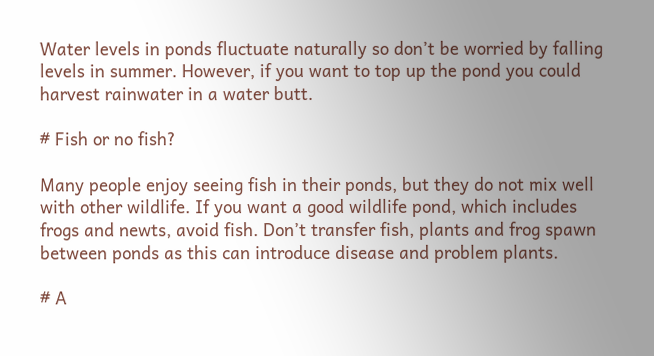Water levels in ponds fluctuate naturally so don’t be worried by falling levels in summer. However, if you want to top up the pond you could harvest rainwater in a water butt.

# Fish or no fish?

Many people enjoy seeing fish in their ponds, but they do not mix well with other wildlife. If you want a good wildlife pond, which includes frogs and newts, avoid fish. Don’t transfer fish, plants and frog spawn between ponds as this can introduce disease and problem plants.

# A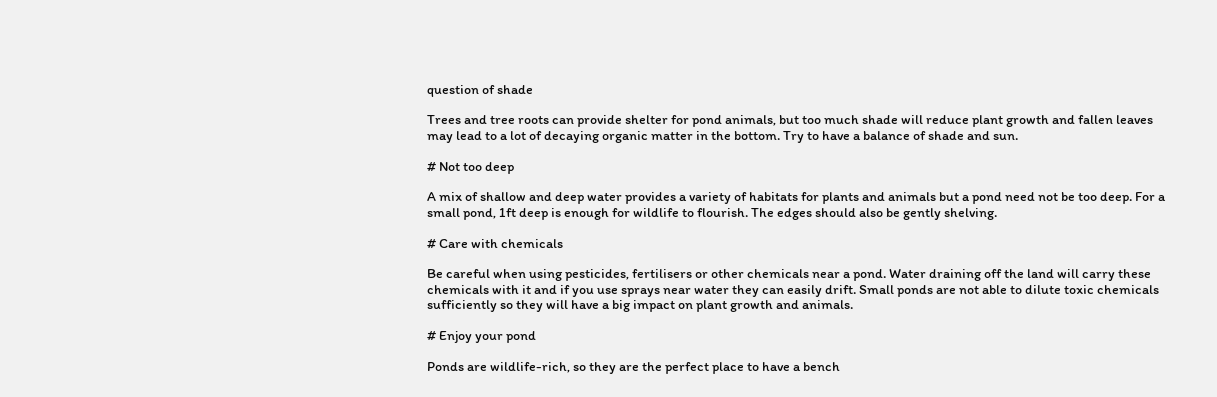question of shade

Trees and tree roots can provide shelter for pond animals, but too much shade will reduce plant growth and fallen leaves may lead to a lot of decaying organic matter in the bottom. Try to have a balance of shade and sun.

# Not too deep

A mix of shallow and deep water provides a variety of habitats for plants and animals but a pond need not be too deep. For a small pond, 1ft deep is enough for wildlife to flourish. The edges should also be gently shelving.

# Care with chemicals

Be careful when using pesticides, fertilisers or other chemicals near a pond. Water draining off the land will carry these chemicals with it and if you use sprays near water they can easily drift. Small ponds are not able to dilute toxic chemicals sufficiently so they will have a big impact on plant growth and animals.

# Enjoy your pond

Ponds are wildlife-rich, so they are the perfect place to have a bench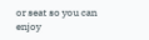or seat so you can enjoy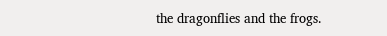the dragonflies and the frogs.